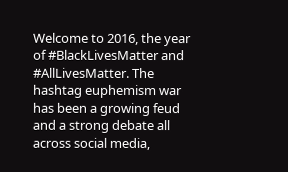Welcome to 2016, the year of #BlackLivesMatter and #AllLivesMatter. The hashtag euphemism war has been a growing feud and a strong debate all across social media,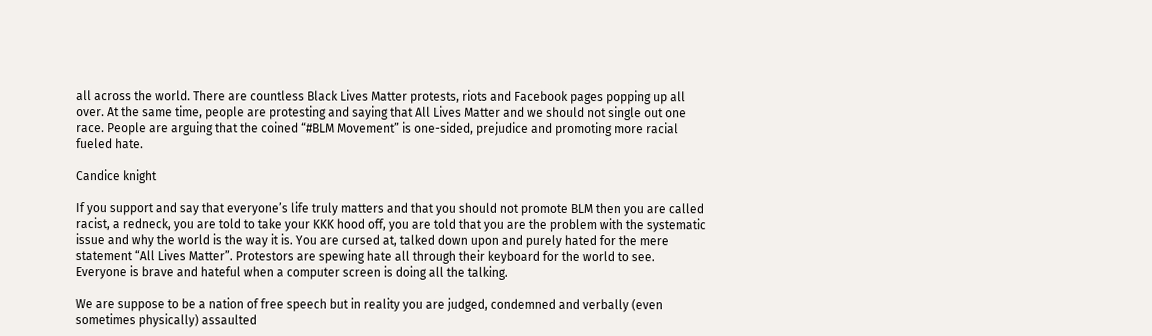all across the world. There are countless Black Lives Matter protests, riots and Facebook pages popping up all over. At the same time, people are protesting and saying that All Lives Matter and we should not single out one race. People are arguing that the coined “#BLM Movement” is one-sided, prejudice and promoting more racial fueled hate.

Candice knight

If you support and say that everyone’s life truly matters and that you should not promote BLM then you are called racist, a redneck, you are told to take your KKK hood off, you are told that you are the problem with the systematic issue and why the world is the way it is. You are cursed at, talked down upon and purely hated for the mere statement “All Lives Matter”. Protestors are spewing hate all through their keyboard for the world to see. Everyone is brave and hateful when a computer screen is doing all the talking.

We are suppose to be a nation of free speech but in reality you are judged, condemned and verbally (even sometimes physically) assaulted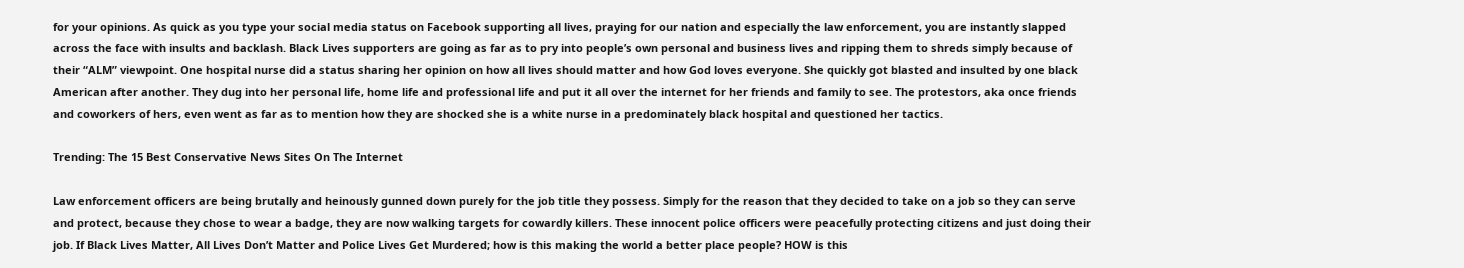for your opinions. As quick as you type your social media status on Facebook supporting all lives, praying for our nation and especially the law enforcement, you are instantly slapped across the face with insults and backlash. Black Lives supporters are going as far as to pry into people’s own personal and business lives and ripping them to shreds simply because of their “ALM” viewpoint. One hospital nurse did a status sharing her opinion on how all lives should matter and how God loves everyone. She quickly got blasted and insulted by one black American after another. They dug into her personal life, home life and professional life and put it all over the internet for her friends and family to see. The protestors, aka once friends and coworkers of hers, even went as far as to mention how they are shocked she is a white nurse in a predominately black hospital and questioned her tactics.

Trending: The 15 Best Conservative News Sites On The Internet

Law enforcement officers are being brutally and heinously gunned down purely for the job title they possess. Simply for the reason that they decided to take on a job so they can serve and protect, because they chose to wear a badge, they are now walking targets for cowardly killers. These innocent police officers were peacefully protecting citizens and just doing their job. If Black Lives Matter, All Lives Don’t Matter and Police Lives Get Murdered; how is this making the world a better place people? HOW is this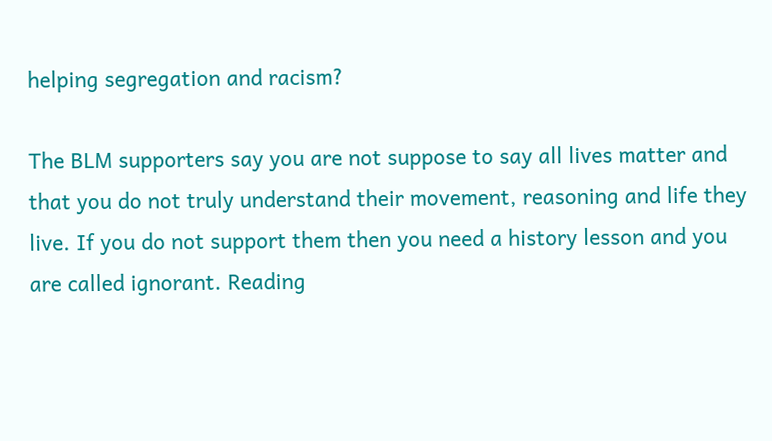helping segregation and racism?

The BLM supporters say you are not suppose to say all lives matter and that you do not truly understand their movement, reasoning and life they live. If you do not support them then you need a history lesson and you are called ignorant. Reading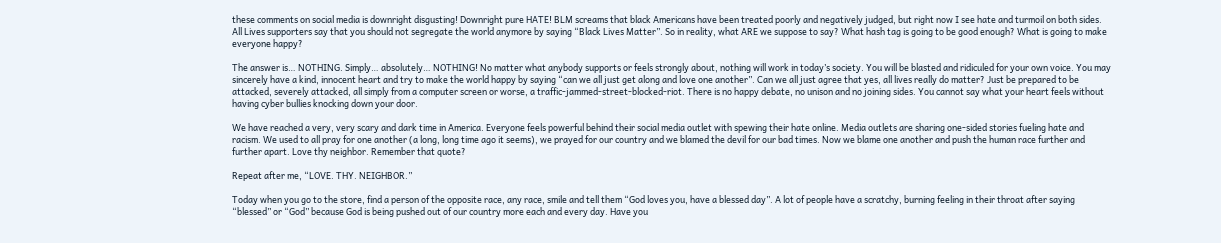these comments on social media is downright disgusting! Downright pure HATE! BLM screams that black Americans have been treated poorly and negatively judged, but right now I see hate and turmoil on both sides. All Lives supporters say that you should not segregate the world anymore by saying “Black Lives Matter”. So in reality, what ARE we suppose to say? What hash tag is going to be good enough? What is going to make everyone happy?

The answer is… NOTHING. Simply… absolutely… NOTHING! No matter what anybody supports or feels strongly about, nothing will work in today’s society. You will be blasted and ridiculed for your own voice. You may sincerely have a kind, innocent heart and try to make the world happy by saying “can we all just get along and love one another”. Can we all just agree that yes, all lives really do matter? Just be prepared to be attacked, severely attacked, all simply from a computer screen or worse, a traffic-jammed-street-blocked-riot. There is no happy debate, no unison and no joining sides. You cannot say what your heart feels without having cyber bullies knocking down your door.

We have reached a very, very scary and dark time in America. Everyone feels powerful behind their social media outlet with spewing their hate online. Media outlets are sharing one-sided stories fueling hate and racism. We used to all pray for one another (a long, long time ago it seems), we prayed for our country and we blamed the devil for our bad times. Now we blame one another and push the human race further and further apart. Love thy neighbor. Remember that quote?

Repeat after me, “LOVE. THY. NEIGHBOR.”

Today when you go to the store, find a person of the opposite race, any race, smile and tell them “God loves you, have a blessed day”. A lot of people have a scratchy, burning feeling in their throat after saying “blessed” or “God” because God is being pushed out of our country more each and every day. Have you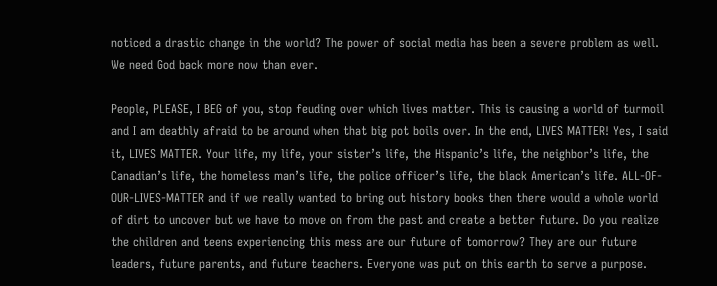noticed a drastic change in the world? The power of social media has been a severe problem as well. We need God back more now than ever.

People, PLEASE, I BEG of you, stop feuding over which lives matter. This is causing a world of turmoil and I am deathly afraid to be around when that big pot boils over. In the end, LIVES MATTER! Yes, I said it, LIVES MATTER. Your life, my life, your sister’s life, the Hispanic’s life, the neighbor’s life, the Canadian’s life, the homeless man’s life, the police officer’s life, the black American’s life. ALL-OF-OUR-LIVES-MATTER and if we really wanted to bring out history books then there would a whole world of dirt to uncover but we have to move on from the past and create a better future. Do you realize the children and teens experiencing this mess are our future of tomorrow? They are our future leaders, future parents, and future teachers. Everyone was put on this earth to serve a purpose.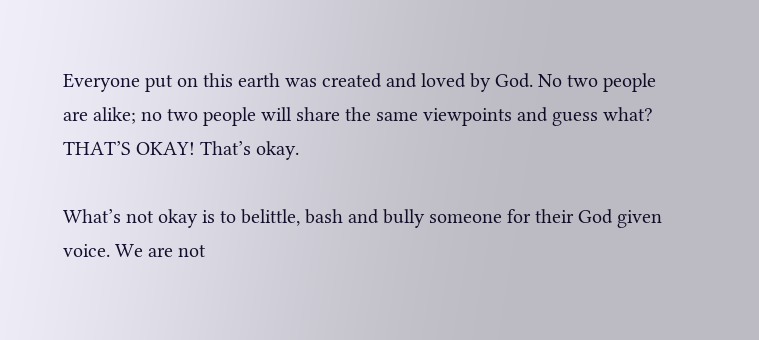Everyone put on this earth was created and loved by God. No two people are alike; no two people will share the same viewpoints and guess what? THAT’S OKAY! That’s okay.

What’s not okay is to belittle, bash and bully someone for their God given voice. We are not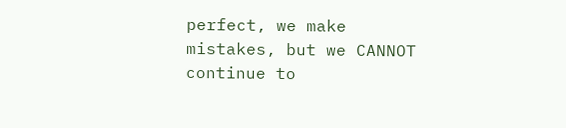perfect, we make mistakes, but we CANNOT continue to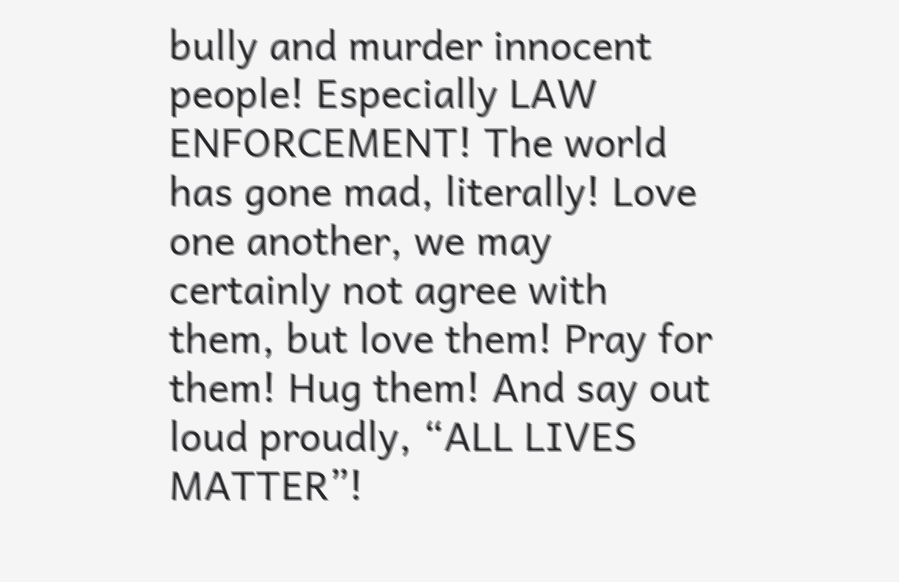bully and murder innocent people! Especially LAW ENFORCEMENT! The world has gone mad, literally! Love one another, we may certainly not agree with them, but love them! Pray for them! Hug them! And say out loud proudly, “ALL LIVES MATTER”!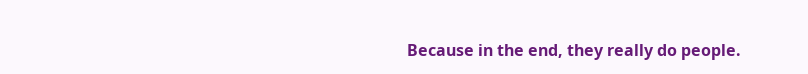Because in the end, they really do people.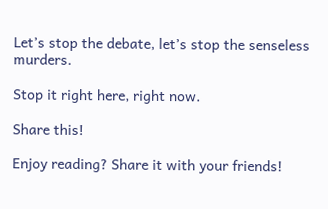Let’s stop the debate, let’s stop the senseless murders.

Stop it right here, right now.

Share this!

Enjoy reading? Share it with your friends!